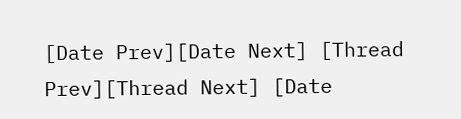[Date Prev][Date Next] [Thread Prev][Thread Next] [Date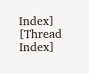Index] [Thread Index]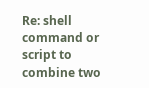Re: shell command or script to combine two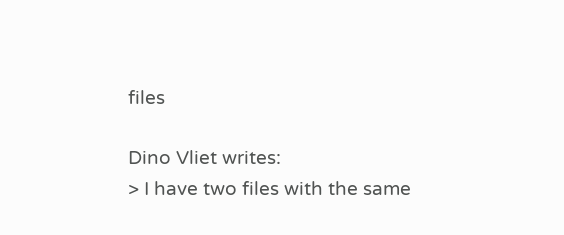files

Dino Vliet writes:
> I have two files with the same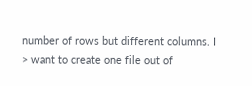number of rows but different columns. I
> want to create one file out of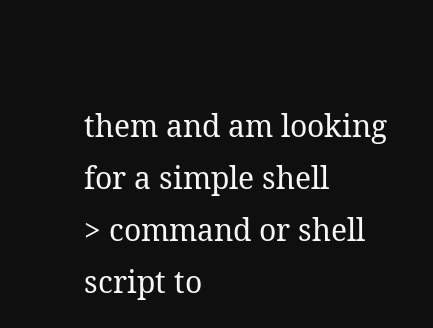them and am looking for a simple shell
> command or shell script to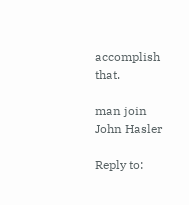accomplish that.

man join
John Hasler

Reply to: